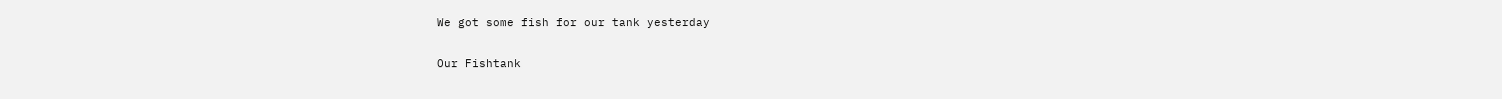We got some fish for our tank yesterday

Our Fishtank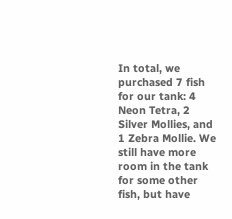In total, we purchased 7 fish for our tank: 4 Neon Tetra, 2 Silver Mollies, and 1 Zebra Mollie. We still have more room in the tank for some other fish, but have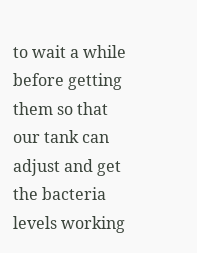to wait a while before getting them so that our tank can adjust and get the bacteria levels working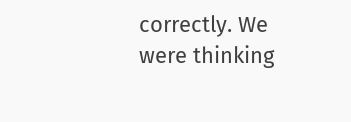correctly. We were thinking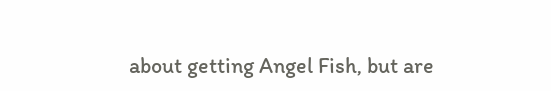about getting Angel Fish, but are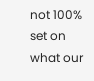not 100% set on what our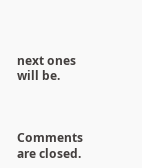next ones will be.



Comments are closed.